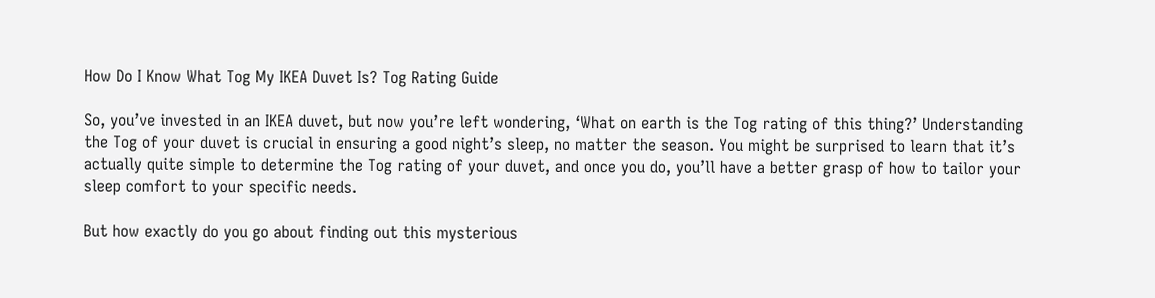How Do I Know What Tog My IKEA Duvet Is? Tog Rating Guide

So, you’ve invested in an IKEA duvet, but now you’re left wondering, ‘What on earth is the Tog rating of this thing?’ Understanding the Tog of your duvet is crucial in ensuring a good night’s sleep, no matter the season. You might be surprised to learn that it’s actually quite simple to determine the Tog rating of your duvet, and once you do, you’ll have a better grasp of how to tailor your sleep comfort to your specific needs.

But how exactly do you go about finding out this mysterious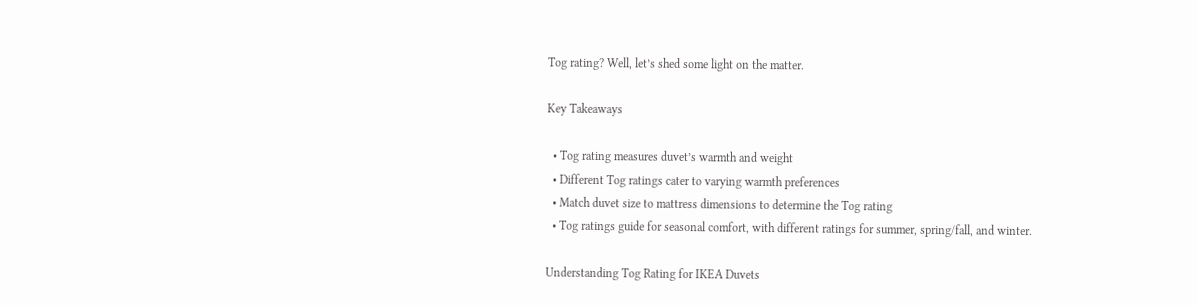Tog rating? Well, let’s shed some light on the matter.

Key Takeaways

  • Tog rating measures duvet’s warmth and weight
  • Different Tog ratings cater to varying warmth preferences
  • Match duvet size to mattress dimensions to determine the Tog rating
  • Tog ratings guide for seasonal comfort, with different ratings for summer, spring/fall, and winter.

Understanding Tog Rating for IKEA Duvets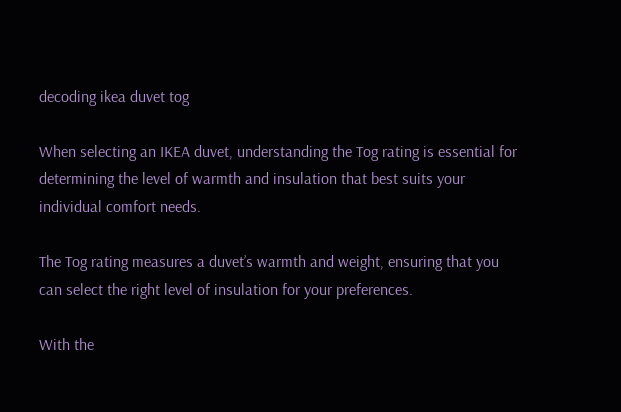decoding ikea duvet tog

When selecting an IKEA duvet, understanding the Tog rating is essential for determining the level of warmth and insulation that best suits your individual comfort needs.

The Tog rating measures a duvet’s warmth and weight, ensuring that you can select the right level of insulation for your preferences.

With the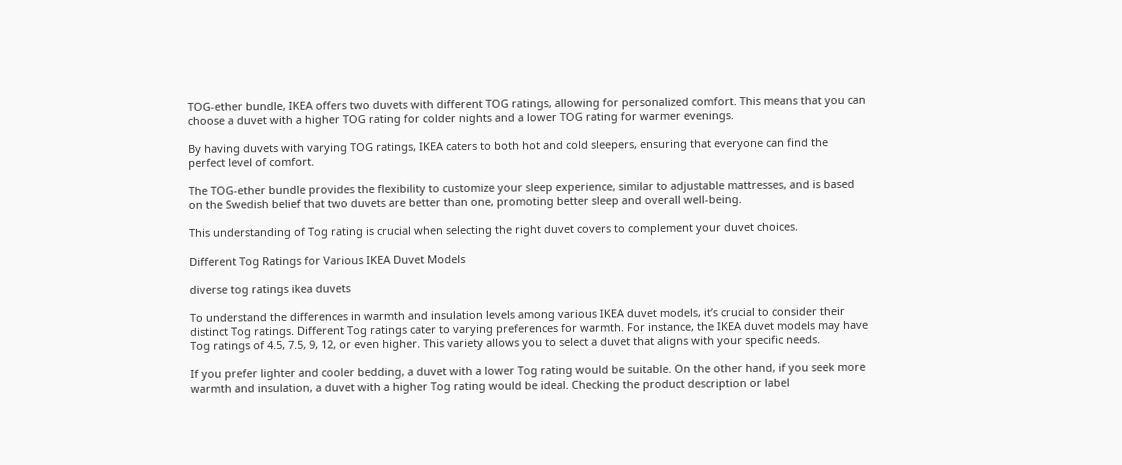TOG-ether bundle, IKEA offers two duvets with different TOG ratings, allowing for personalized comfort. This means that you can choose a duvet with a higher TOG rating for colder nights and a lower TOG rating for warmer evenings.

By having duvets with varying TOG ratings, IKEA caters to both hot and cold sleepers, ensuring that everyone can find the perfect level of comfort.

The TOG-ether bundle provides the flexibility to customize your sleep experience, similar to adjustable mattresses, and is based on the Swedish belief that two duvets are better than one, promoting better sleep and overall well-being.

This understanding of Tog rating is crucial when selecting the right duvet covers to complement your duvet choices.

Different Tog Ratings for Various IKEA Duvet Models

diverse tog ratings ikea duvets

To understand the differences in warmth and insulation levels among various IKEA duvet models, it’s crucial to consider their distinct Tog ratings. Different Tog ratings cater to varying preferences for warmth. For instance, the IKEA duvet models may have Tog ratings of 4.5, 7.5, 9, 12, or even higher. This variety allows you to select a duvet that aligns with your specific needs.

If you prefer lighter and cooler bedding, a duvet with a lower Tog rating would be suitable. On the other hand, if you seek more warmth and insulation, a duvet with a higher Tog rating would be ideal. Checking the product description or label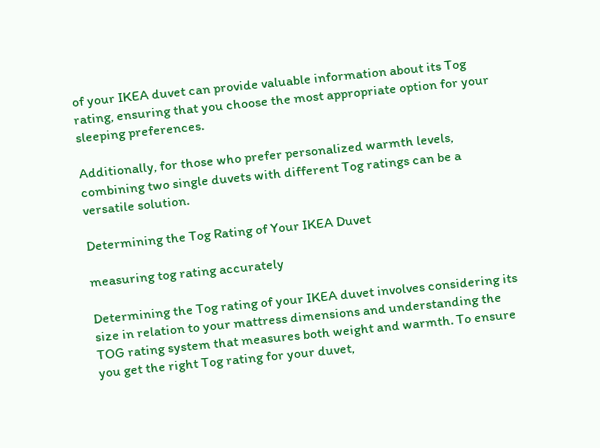of your IKEA duvet can provide valuable information about its Tog rating, ensuring that you choose the most appropriate option for your sleeping preferences.

Additionally, for those who prefer personalized warmth levels, combining two single duvets with different Tog ratings can be a versatile solution.

Determining the Tog Rating of Your IKEA Duvet

measuring tog rating accurately

Determining the Tog rating of your IKEA duvet involves considering its size in relation to your mattress dimensions and understanding the TOG rating system that measures both weight and warmth. To ensure you get the right Tog rating for your duvet,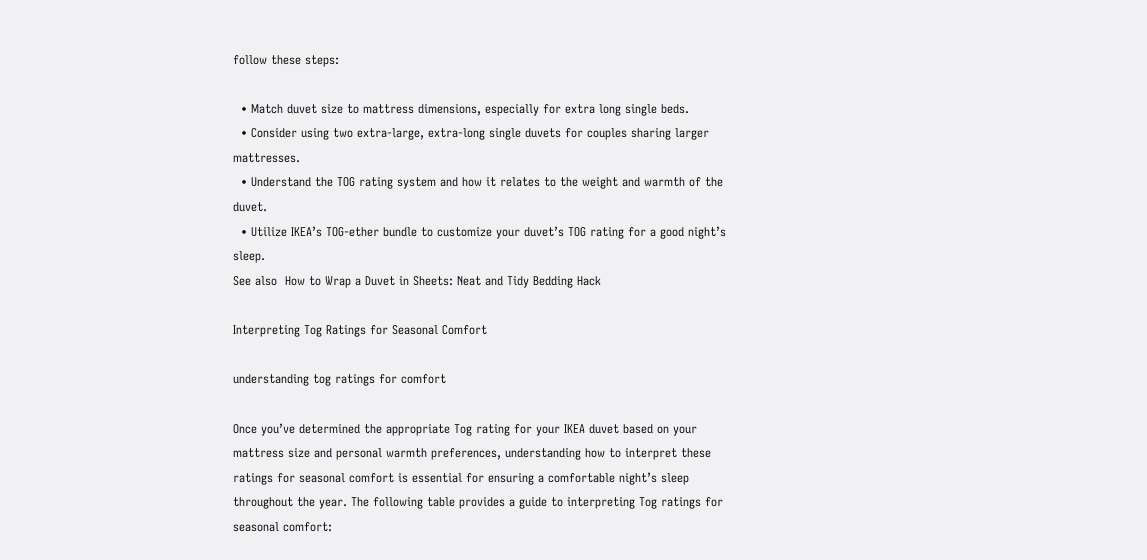follow these steps:

  • Match duvet size to mattress dimensions, especially for extra long single beds.
  • Consider using two extra-large, extra-long single duvets for couples sharing larger mattresses.
  • Understand the TOG rating system and how it relates to the weight and warmth of the duvet.
  • Utilize IKEA’s TOG-ether bundle to customize your duvet’s TOG rating for a good night’s sleep.
See also  How to Wrap a Duvet in Sheets: Neat and Tidy Bedding Hack

Interpreting Tog Ratings for Seasonal Comfort

understanding tog ratings for comfort

Once you’ve determined the appropriate Tog rating for your IKEA duvet based on your mattress size and personal warmth preferences, understanding how to interpret these ratings for seasonal comfort is essential for ensuring a comfortable night’s sleep throughout the year. The following table provides a guide to interpreting Tog ratings for seasonal comfort: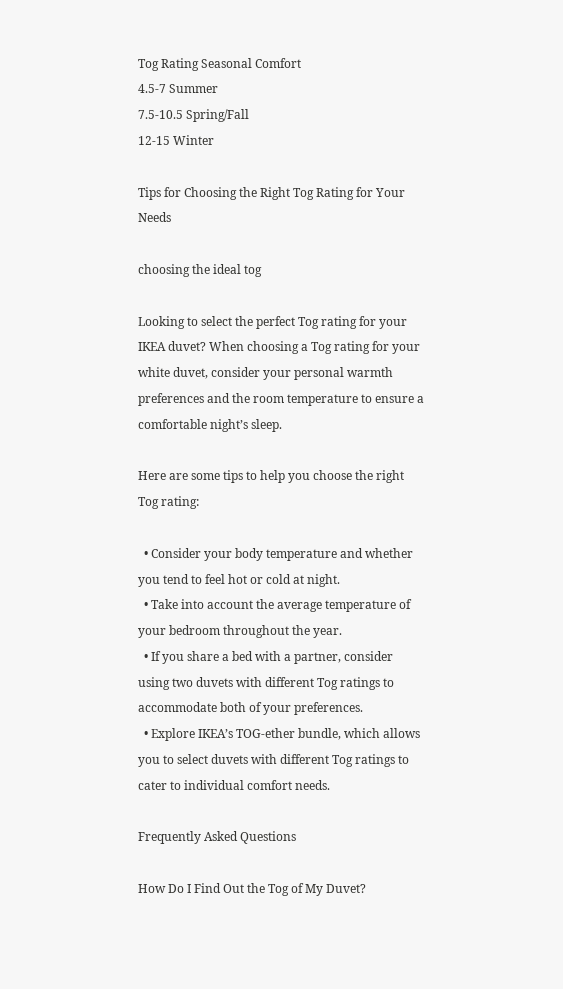Tog Rating Seasonal Comfort
4.5-7 Summer
7.5-10.5 Spring/Fall
12-15 Winter

Tips for Choosing the Right Tog Rating for Your Needs

choosing the ideal tog

Looking to select the perfect Tog rating for your IKEA duvet? When choosing a Tog rating for your white duvet, consider your personal warmth preferences and the room temperature to ensure a comfortable night’s sleep.

Here are some tips to help you choose the right Tog rating:

  • Consider your body temperature and whether you tend to feel hot or cold at night.
  • Take into account the average temperature of your bedroom throughout the year.
  • If you share a bed with a partner, consider using two duvets with different Tog ratings to accommodate both of your preferences.
  • Explore IKEA’s TOG-ether bundle, which allows you to select duvets with different Tog ratings to cater to individual comfort needs.

Frequently Asked Questions

How Do I Find Out the Tog of My Duvet?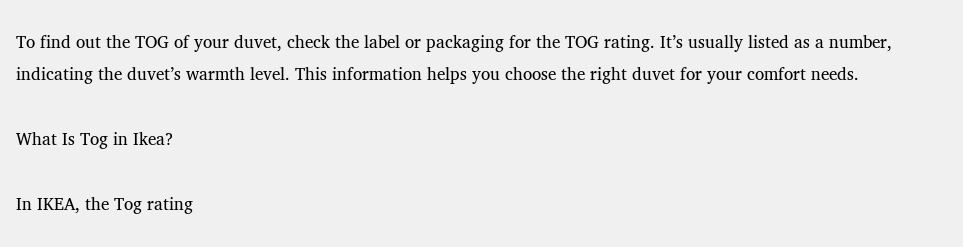To find out the TOG of your duvet, check the label or packaging for the TOG rating. It’s usually listed as a number, indicating the duvet’s warmth level. This information helps you choose the right duvet for your comfort needs.

What Is Tog in Ikea?

In IKEA, the Tog rating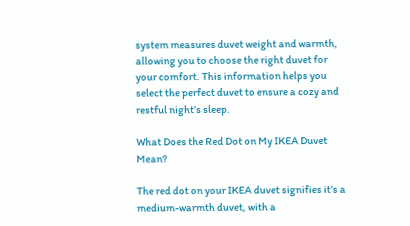system measures duvet weight and warmth, allowing you to choose the right duvet for your comfort. This information helps you select the perfect duvet to ensure a cozy and restful night’s sleep.

What Does the Red Dot on My IKEA Duvet Mean?

The red dot on your IKEA duvet signifies it’s a medium-warmth duvet, with a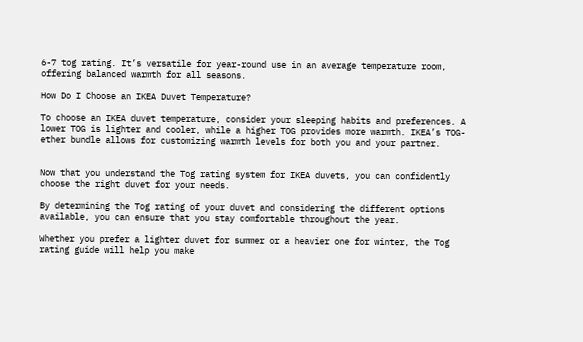6-7 tog rating. It’s versatile for year-round use in an average temperature room, offering balanced warmth for all seasons.

How Do I Choose an IKEA Duvet Temperature?

To choose an IKEA duvet temperature, consider your sleeping habits and preferences. A lower TOG is lighter and cooler, while a higher TOG provides more warmth. IKEA’s TOG-ether bundle allows for customizing warmth levels for both you and your partner.


Now that you understand the Tog rating system for IKEA duvets, you can confidently choose the right duvet for your needs.

By determining the Tog rating of your duvet and considering the different options available, you can ensure that you stay comfortable throughout the year.

Whether you prefer a lighter duvet for summer or a heavier one for winter, the Tog rating guide will help you make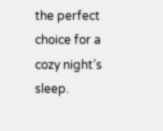the perfect choice for a cozy night’s sleep.